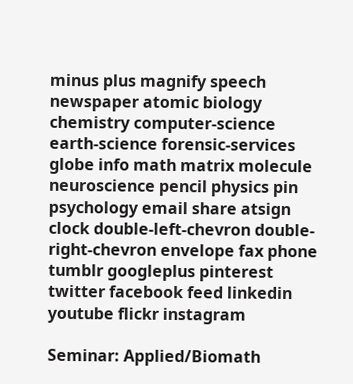minus plus magnify speech newspaper atomic biology chemistry computer-science earth-science forensic-services globe info math matrix molecule neuroscience pencil physics pin psychology email share atsign clock double-left-chevron double-right-chevron envelope fax phone tumblr googleplus pinterest twitter facebook feed linkedin youtube flickr instagram

Seminar: Applied/Biomath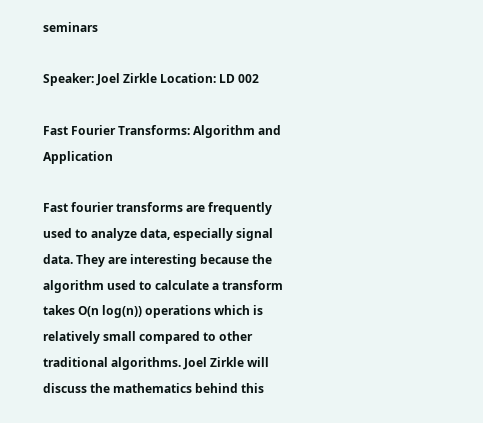seminars

Speaker: Joel Zirkle Location: LD 002

Fast Fourier Transforms: Algorithm and Application

Fast fourier transforms are frequently used to analyze data, especially signal data. They are interesting because the algorithm used to calculate a transform takes O(n log(n)) operations which is relatively small compared to other traditional algorithms. Joel Zirkle will discuss the mathematics behind this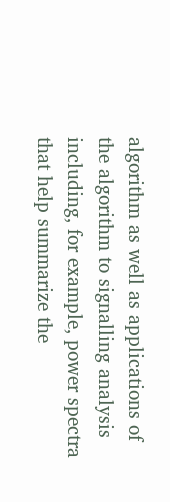algorithm as well as applications of the algorithm to signalling analysis including, for example, power spectra that help summarize the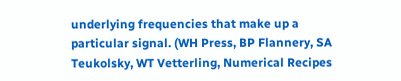underlying frequencies that make up a particular signal. (WH Press, BP Flannery, SA Teukolsky, WT Vetterling, Numerical Recipes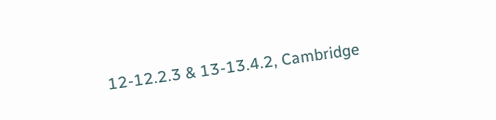12-12.2.3 & 13-13.4.2, Cambridge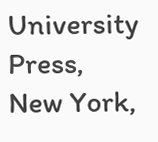University Press, New York,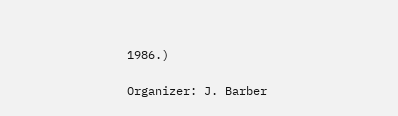1986.)

Organizer: J. Barber